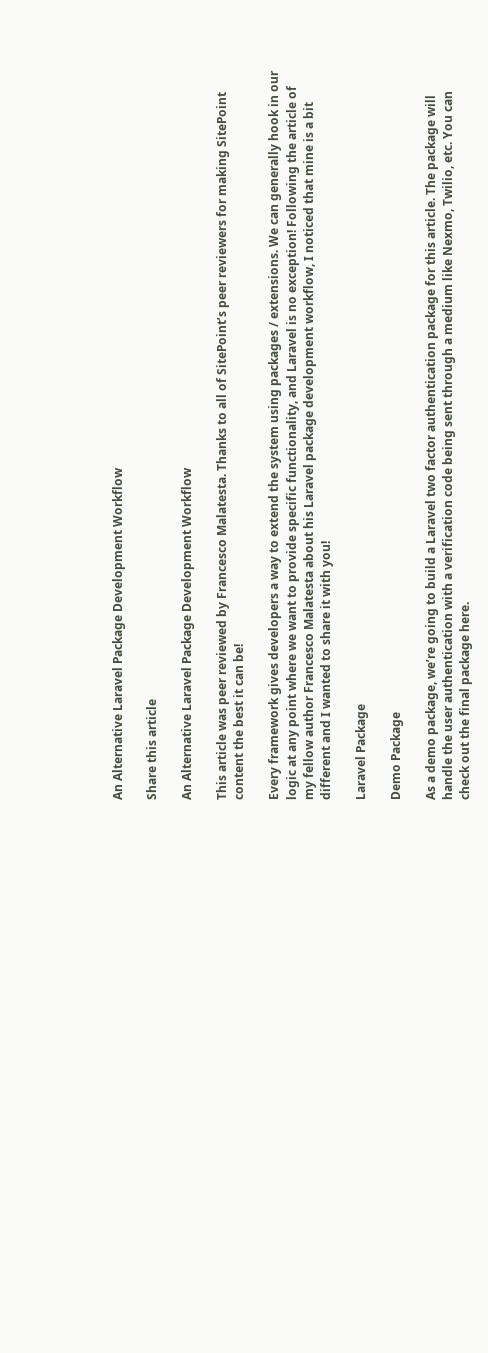An Alternative Laravel Package Development Workflow

Share this article

An Alternative Laravel Package Development Workflow

This article was peer reviewed by Francesco Malatesta. Thanks to all of SitePoint’s peer reviewers for making SitePoint content the best it can be!

Every framework gives developers a way to extend the system using packages / extensions. We can generally hook in our logic at any point where we want to provide specific functionality, and Laravel is no exception! Following the article of my fellow author Francesco Malatesta about his Laravel package development workflow, I noticed that mine is a bit different and I wanted to share it with you!

Laravel Package

Demo Package

As a demo package, we’re going to build a Laravel two factor authentication package for this article. The package will handle the user authentication with a verification code being sent through a medium like Nexmo, Twilio, etc. You can check out the final package here.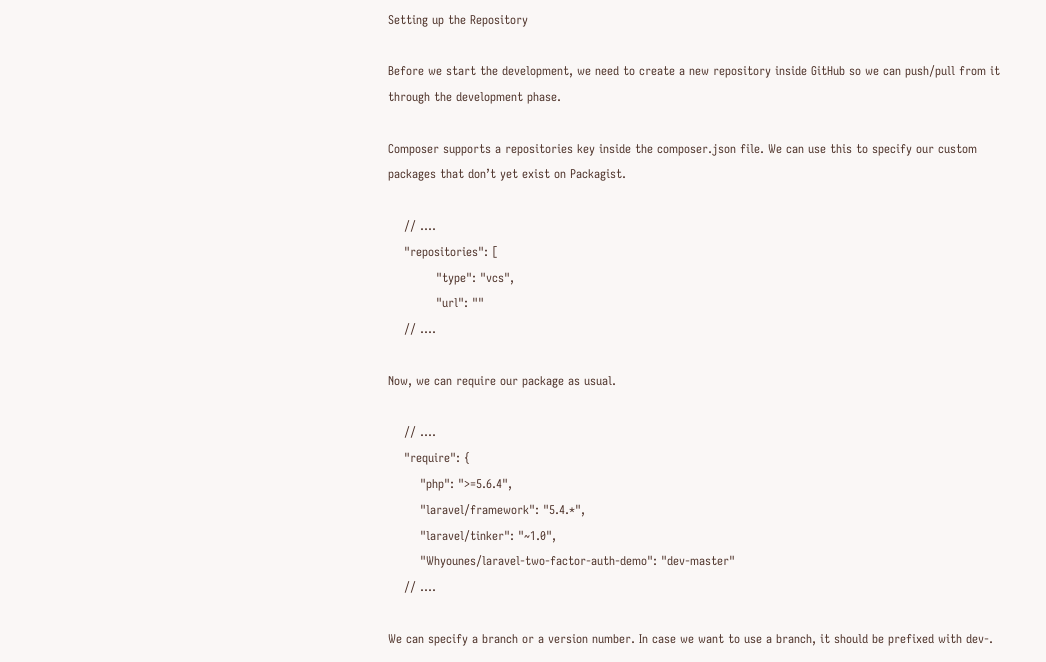Setting up the Repository

Before we start the development, we need to create a new repository inside GitHub so we can push/pull from it through the development phase.

Composer supports a repositories key inside the composer.json file. We can use this to specify our custom packages that don’t yet exist on Packagist.

    // ....
    "repositories": [
            "type": "vcs",
            "url": ""
    // ....

Now, we can require our package as usual.

    // ....
    "require": {
        "php": ">=5.6.4",
        "laravel/framework": "5.4.*",
        "laravel/tinker": "~1.0",
        "Whyounes/laravel-two-factor-auth-demo": "dev-master"
    // ....

We can specify a branch or a version number. In case we want to use a branch, it should be prefixed with dev-.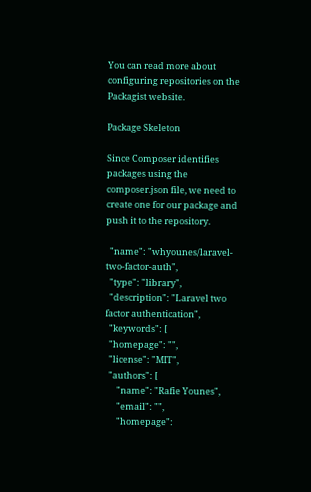You can read more about configuring repositories on the Packagist website.

Package Skeleton

Since Composer identifies packages using the composer.json file, we need to create one for our package and push it to the repository.

  "name": "whyounes/laravel-two-factor-auth",
  "type": "library",
  "description": "Laravel two factor authentication",
  "keywords": [
  "homepage": "",
  "license": "MIT",
  "authors": [
      "name": "Rafie Younes",
      "email": "",
      "homepage":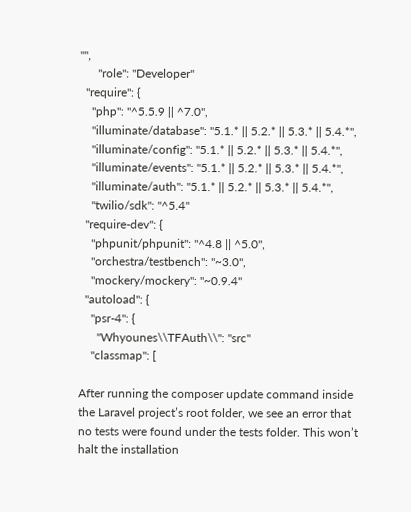"",
      "role": "Developer"
  "require": {
    "php": "^5.5.9 || ^7.0",
    "illuminate/database": "5.1.* || 5.2.* || 5.3.* || 5.4.*",
    "illuminate/config": "5.1.* || 5.2.* || 5.3.* || 5.4.*",
    "illuminate/events": "5.1.* || 5.2.* || 5.3.* || 5.4.*",
    "illuminate/auth": "5.1.* || 5.2.* || 5.3.* || 5.4.*",
    "twilio/sdk": "^5.4"
  "require-dev": {
    "phpunit/phpunit": "^4.8 || ^5.0",
    "orchestra/testbench": "~3.0",
    "mockery/mockery": "~0.9.4"
  "autoload": {
    "psr-4": {
      "Whyounes\\TFAuth\\": "src"
    "classmap": [

After running the composer update command inside the Laravel project’s root folder, we see an error that no tests were found under the tests folder. This won’t halt the installation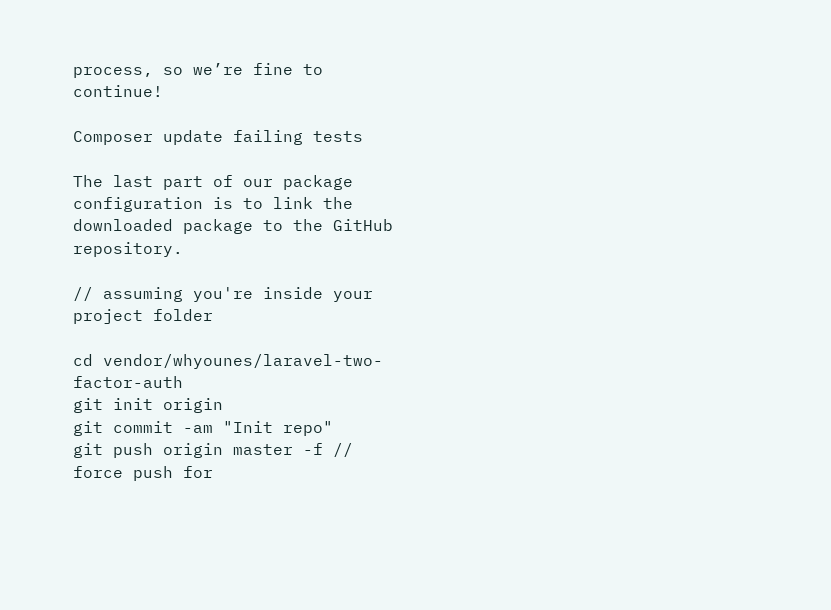process, so we’re fine to continue!

Composer update failing tests

The last part of our package configuration is to link the downloaded package to the GitHub repository.

// assuming you're inside your project folder

cd vendor/whyounes/laravel-two-factor-auth
git init origin
git commit -am "Init repo"
git push origin master -f // force push for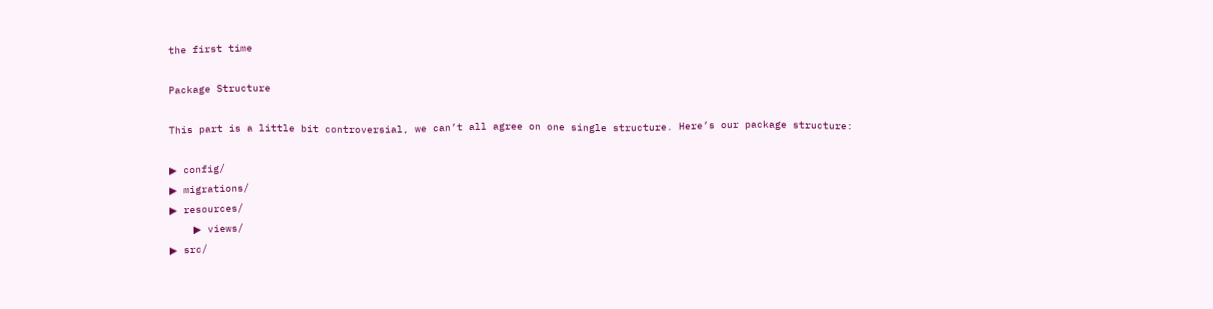the first time

Package Structure

This part is a little bit controversial, we can’t all agree on one single structure. Here’s our package structure:

▶ config/
▶ migrations/
▶ resources/
    ▶ views/
▶ src/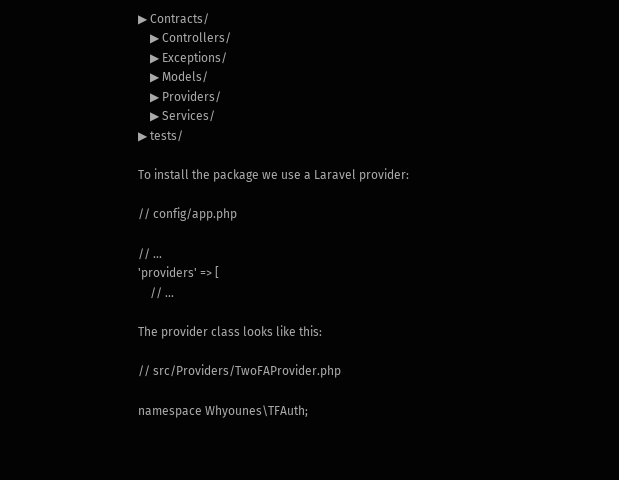▶ Contracts/
    ▶ Controllers/
    ▶ Exceptions/
    ▶ Models/
    ▶ Providers/
    ▶ Services/
▶ tests/

To install the package we use a Laravel provider:

// config/app.php

// ...
'providers' => [
    // ...

The provider class looks like this:

// src/Providers/TwoFAProvider.php

namespace Whyounes\TFAuth;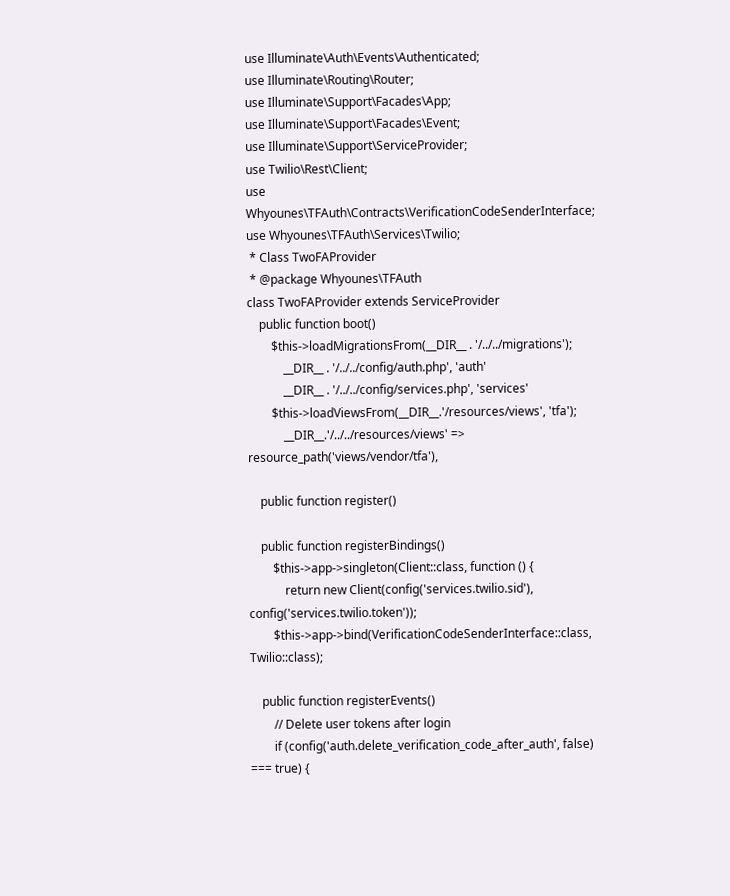use Illuminate\Auth\Events\Authenticated;
use Illuminate\Routing\Router;
use Illuminate\Support\Facades\App;
use Illuminate\Support\Facades\Event;
use Illuminate\Support\ServiceProvider;
use Twilio\Rest\Client;
use Whyounes\TFAuth\Contracts\VerificationCodeSenderInterface;
use Whyounes\TFAuth\Services\Twilio;
 * Class TwoFAProvider
 * @package Whyounes\TFAuth
class TwoFAProvider extends ServiceProvider
    public function boot()
        $this->loadMigrationsFrom(__DIR__ . '/../../migrations');
            __DIR__ . '/../../config/auth.php', 'auth'
            __DIR__ . '/../../config/services.php', 'services'
        $this->loadViewsFrom(__DIR__.'/resources/views', 'tfa');
            __DIR__.'/../../resources/views' => resource_path('views/vendor/tfa'),

    public function register()

    public function registerBindings()
        $this->app->singleton(Client::class, function () {
            return new Client(config('services.twilio.sid'), config('services.twilio.token'));
        $this->app->bind(VerificationCodeSenderInterface::class, Twilio::class);

    public function registerEvents()
        // Delete user tokens after login
        if (config('auth.delete_verification_code_after_auth', false) === true) {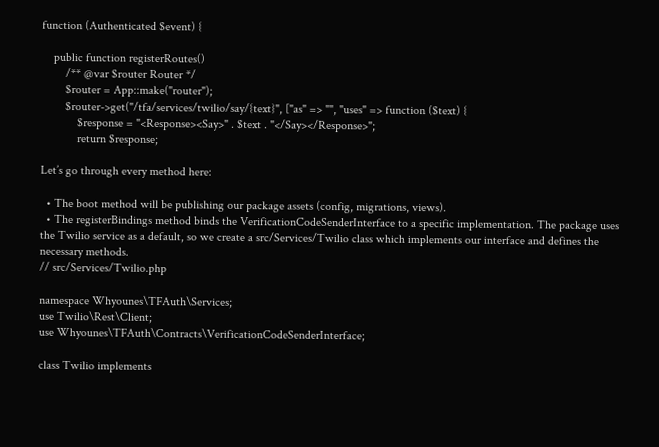function (Authenticated $event) {

    public function registerRoutes()
        /** @var $router Router */
        $router = App::make("router");
        $router->get("/tfa/services/twilio/say/{text}", ["as" => "", "uses" => function ($text) {
            $response = "<Response><Say>" . $text . "</Say></Response>";
            return $response;

Let’s go through every method here:

  • The boot method will be publishing our package assets (config, migrations, views).
  • The registerBindings method binds the VerificationCodeSenderInterface to a specific implementation. The package uses the Twilio service as a default, so we create a src/Services/Twilio class which implements our interface and defines the necessary methods.
// src/Services/Twilio.php

namespace Whyounes\TFAuth\Services;
use Twilio\Rest\Client;
use Whyounes\TFAuth\Contracts\VerificationCodeSenderInterface;

class Twilio implements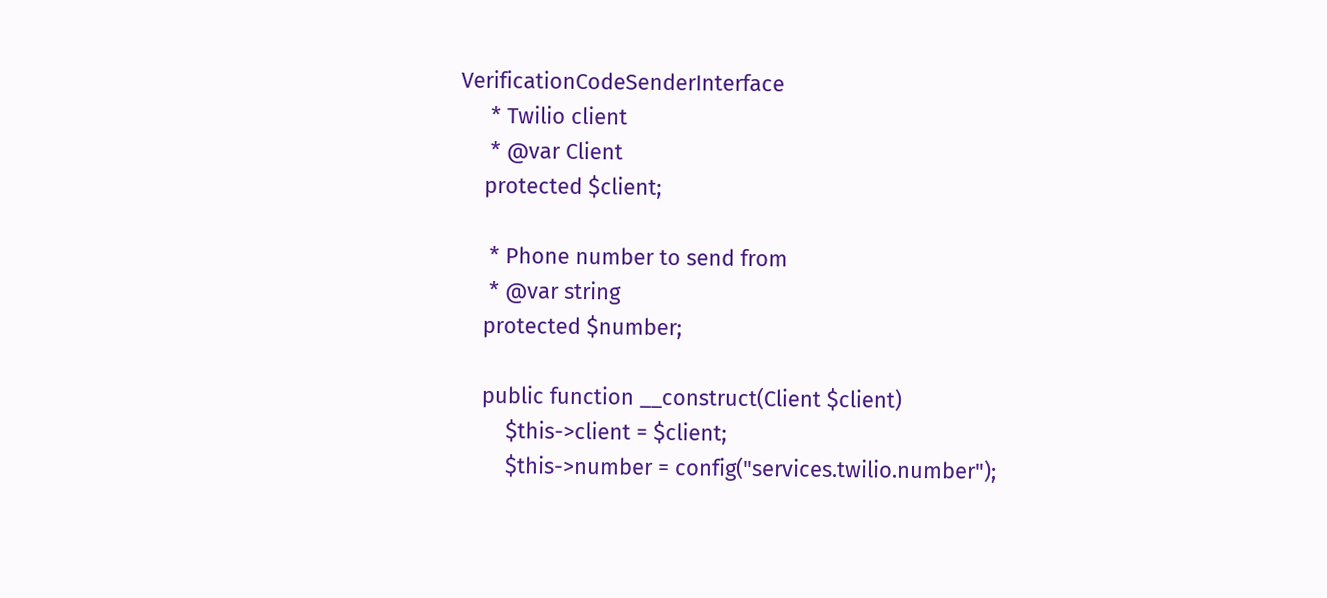VerificationCodeSenderInterface
     * Twilio client
     * @var Client
    protected $client;

     * Phone number to send from
     * @var string
    protected $number;

    public function __construct(Client $client)
        $this->client = $client;
        $this->number = config("services.twilio.number");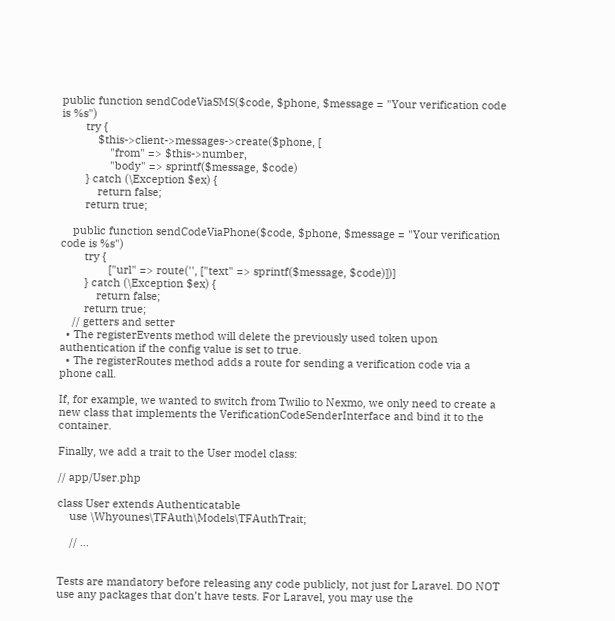public function sendCodeViaSMS($code, $phone, $message = "Your verification code is %s")
        try {
            $this->client->messages->create($phone, [
                "from" => $this->number,
                "body" => sprintf($message, $code)
        } catch (\Exception $ex) {
            return false;
        return true;

    public function sendCodeViaPhone($code, $phone, $message = "Your verification code is %s")
        try {
                ["url" => route('', ["text" => sprintf($message, $code)])]
        } catch (\Exception $ex) {
            return false;
        return true;
    // getters and setter
  • The registerEvents method will delete the previously used token upon authentication if the config value is set to true.
  • The registerRoutes method adds a route for sending a verification code via a phone call.

If, for example, we wanted to switch from Twilio to Nexmo, we only need to create a new class that implements the VerificationCodeSenderInterface and bind it to the container.

Finally, we add a trait to the User model class:

// app/User.php

class User extends Authenticatable
    use \Whyounes\TFAuth\Models\TFAuthTrait;

    // ...


Tests are mandatory before releasing any code publicly, not just for Laravel. DO NOT use any packages that don’t have tests. For Laravel, you may use the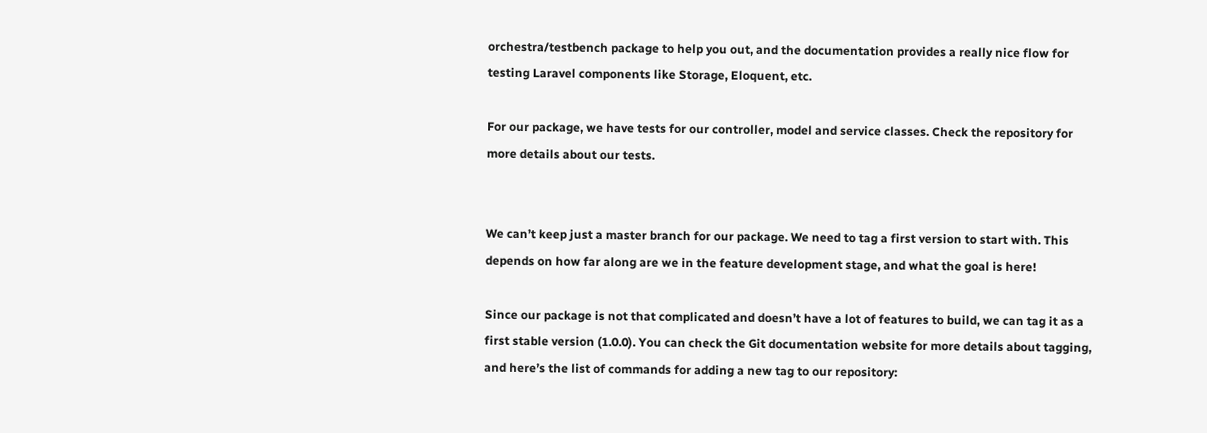orchestra/testbench package to help you out, and the documentation provides a really nice flow for testing Laravel components like Storage, Eloquent, etc.

For our package, we have tests for our controller, model and service classes. Check the repository for more details about our tests.


We can’t keep just a master branch for our package. We need to tag a first version to start with. This depends on how far along are we in the feature development stage, and what the goal is here!

Since our package is not that complicated and doesn’t have a lot of features to build, we can tag it as a first stable version (1.0.0). You can check the Git documentation website for more details about tagging, and here’s the list of commands for adding a new tag to our repository: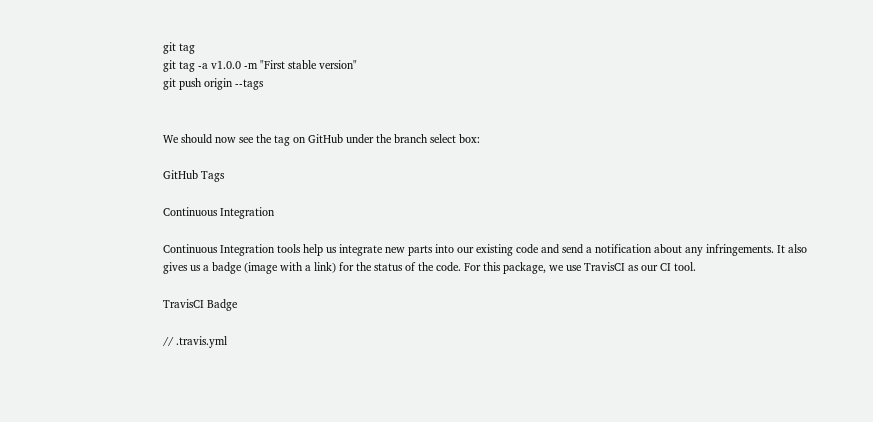git tag
git tag -a v1.0.0 -m "First stable version"
git push origin --tags


We should now see the tag on GitHub under the branch select box:

GitHub Tags

Continuous Integration

Continuous Integration tools help us integrate new parts into our existing code and send a notification about any infringements. It also gives us a badge (image with a link) for the status of the code. For this package, we use TravisCI as our CI tool.

TravisCI Badge

// .travis.yml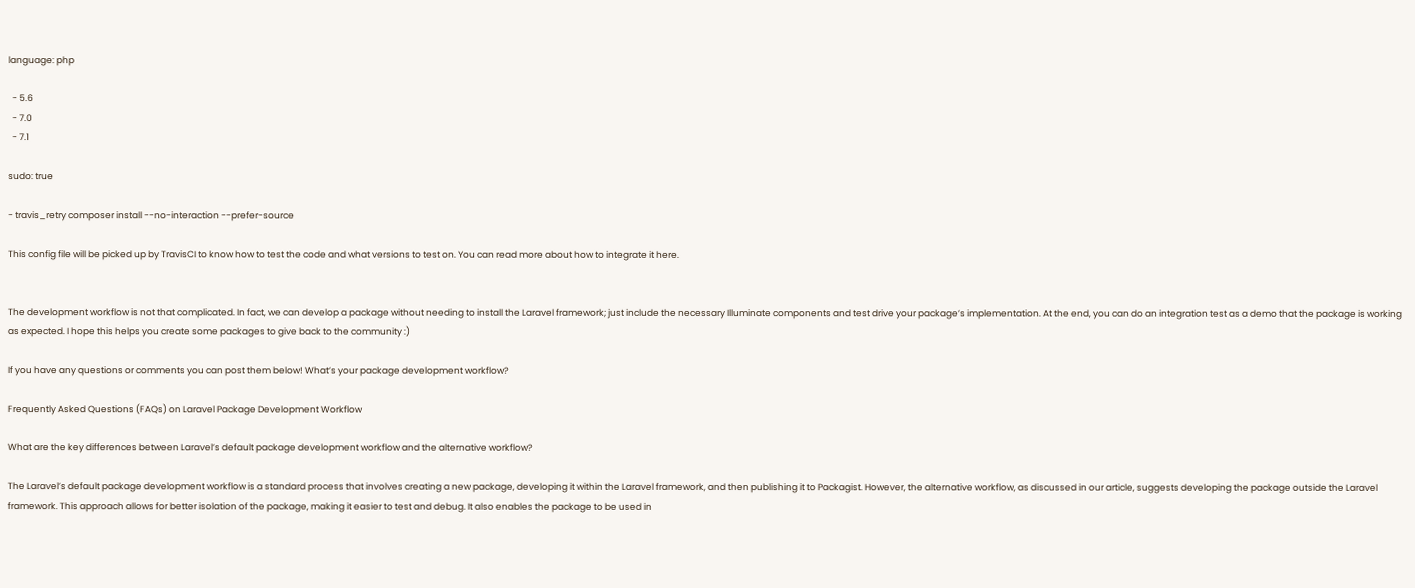language: php

  - 5.6
  - 7.0
  - 7.1

sudo: true

- travis_retry composer install --no-interaction --prefer-source

This config file will be picked up by TravisCI to know how to test the code and what versions to test on. You can read more about how to integrate it here.


The development workflow is not that complicated. In fact, we can develop a package without needing to install the Laravel framework; just include the necessary Illuminate components and test drive your package’s implementation. At the end, you can do an integration test as a demo that the package is working as expected. I hope this helps you create some packages to give back to the community :)

If you have any questions or comments you can post them below! What’s your package development workflow?

Frequently Asked Questions (FAQs) on Laravel Package Development Workflow

What are the key differences between Laravel’s default package development workflow and the alternative workflow?

The Laravel’s default package development workflow is a standard process that involves creating a new package, developing it within the Laravel framework, and then publishing it to Packagist. However, the alternative workflow, as discussed in our article, suggests developing the package outside the Laravel framework. This approach allows for better isolation of the package, making it easier to test and debug. It also enables the package to be used in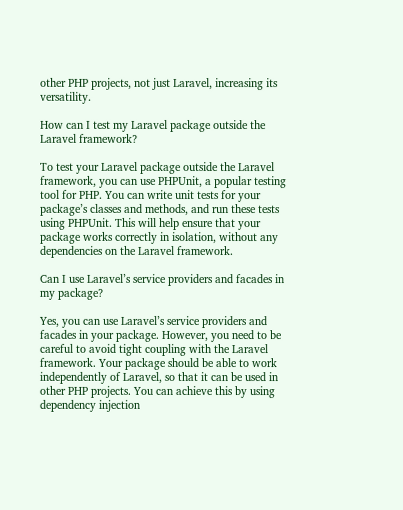other PHP projects, not just Laravel, increasing its versatility.

How can I test my Laravel package outside the Laravel framework?

To test your Laravel package outside the Laravel framework, you can use PHPUnit, a popular testing tool for PHP. You can write unit tests for your package’s classes and methods, and run these tests using PHPUnit. This will help ensure that your package works correctly in isolation, without any dependencies on the Laravel framework.

Can I use Laravel’s service providers and facades in my package?

Yes, you can use Laravel’s service providers and facades in your package. However, you need to be careful to avoid tight coupling with the Laravel framework. Your package should be able to work independently of Laravel, so that it can be used in other PHP projects. You can achieve this by using dependency injection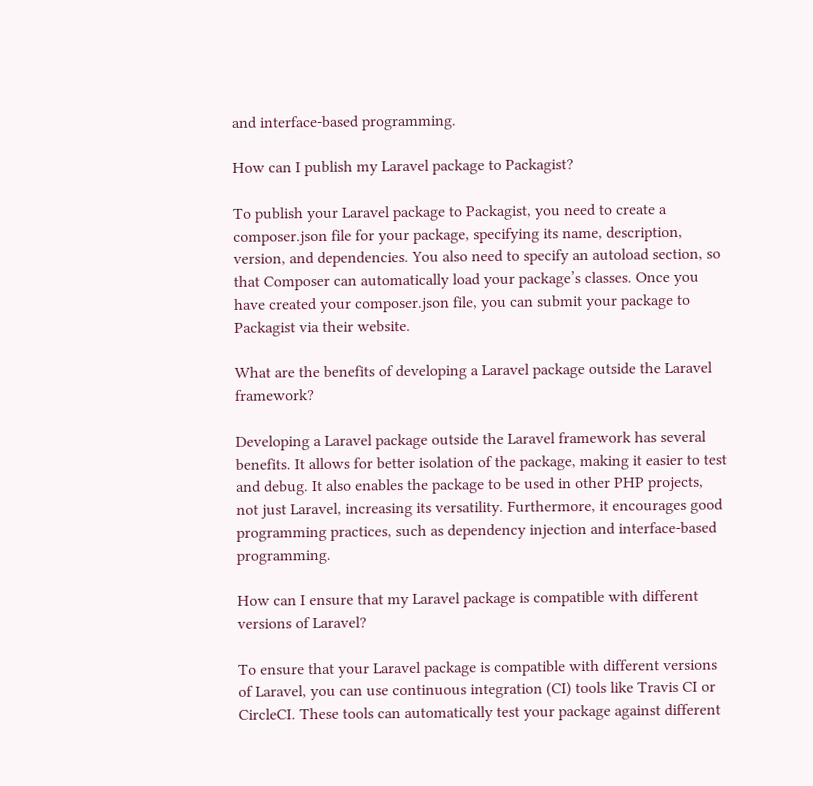and interface-based programming.

How can I publish my Laravel package to Packagist?

To publish your Laravel package to Packagist, you need to create a composer.json file for your package, specifying its name, description, version, and dependencies. You also need to specify an autoload section, so that Composer can automatically load your package’s classes. Once you have created your composer.json file, you can submit your package to Packagist via their website.

What are the benefits of developing a Laravel package outside the Laravel framework?

Developing a Laravel package outside the Laravel framework has several benefits. It allows for better isolation of the package, making it easier to test and debug. It also enables the package to be used in other PHP projects, not just Laravel, increasing its versatility. Furthermore, it encourages good programming practices, such as dependency injection and interface-based programming.

How can I ensure that my Laravel package is compatible with different versions of Laravel?

To ensure that your Laravel package is compatible with different versions of Laravel, you can use continuous integration (CI) tools like Travis CI or CircleCI. These tools can automatically test your package against different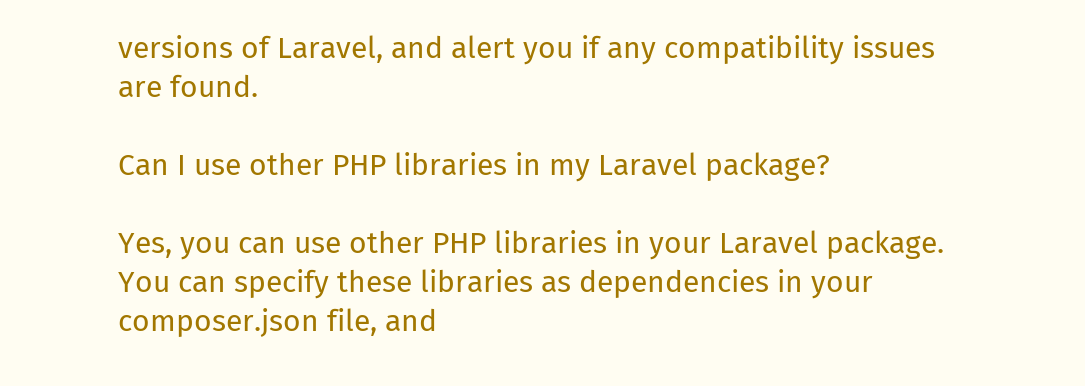versions of Laravel, and alert you if any compatibility issues are found.

Can I use other PHP libraries in my Laravel package?

Yes, you can use other PHP libraries in your Laravel package. You can specify these libraries as dependencies in your composer.json file, and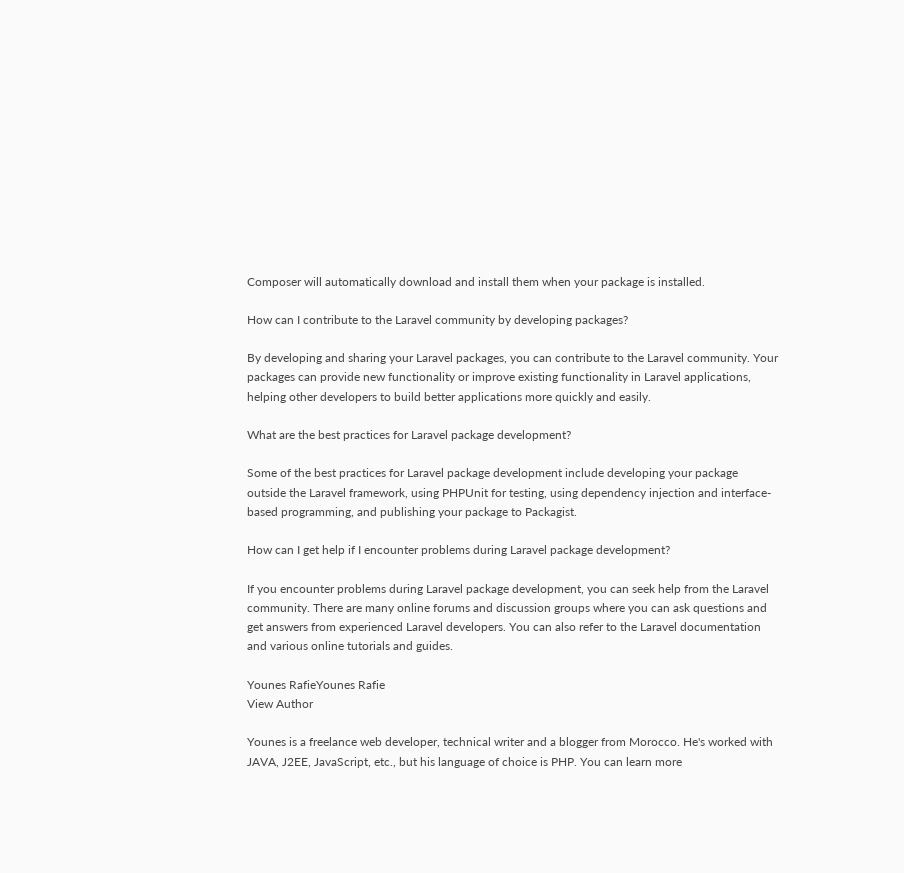Composer will automatically download and install them when your package is installed.

How can I contribute to the Laravel community by developing packages?

By developing and sharing your Laravel packages, you can contribute to the Laravel community. Your packages can provide new functionality or improve existing functionality in Laravel applications, helping other developers to build better applications more quickly and easily.

What are the best practices for Laravel package development?

Some of the best practices for Laravel package development include developing your package outside the Laravel framework, using PHPUnit for testing, using dependency injection and interface-based programming, and publishing your package to Packagist.

How can I get help if I encounter problems during Laravel package development?

If you encounter problems during Laravel package development, you can seek help from the Laravel community. There are many online forums and discussion groups where you can ask questions and get answers from experienced Laravel developers. You can also refer to the Laravel documentation and various online tutorials and guides.

Younes RafieYounes Rafie
View Author

Younes is a freelance web developer, technical writer and a blogger from Morocco. He's worked with JAVA, J2EE, JavaScript, etc., but his language of choice is PHP. You can learn more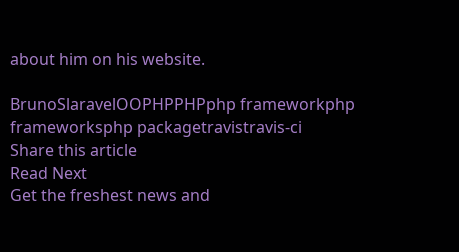about him on his website.

BrunoSlaravelOOPHPPHPphp frameworkphp frameworksphp packagetravistravis-ci
Share this article
Read Next
Get the freshest news and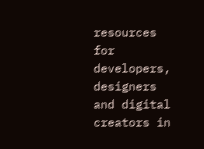resources for developers, designers and digital creators in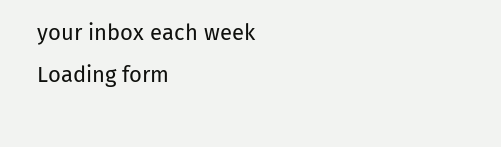your inbox each week
Loading form